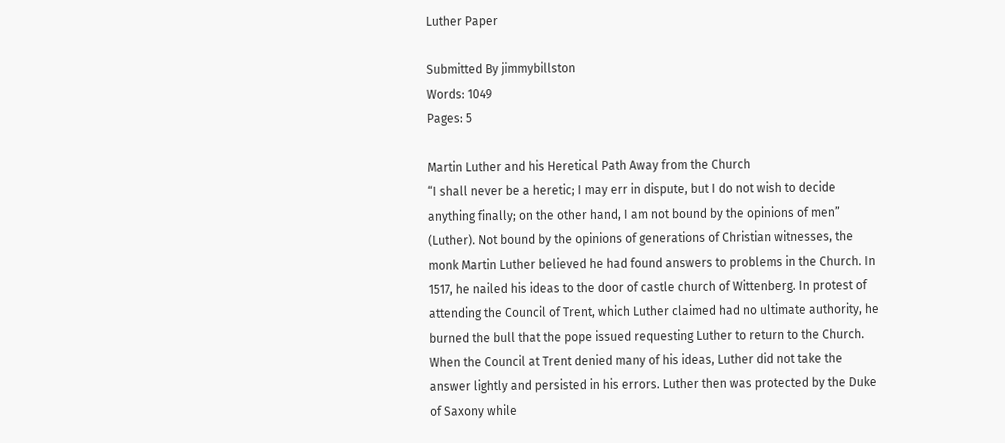Luther Paper

Submitted By jimmybillston
Words: 1049
Pages: 5

Martin Luther and his Heretical Path Away from the Church
“I shall never be a heretic; I may err in dispute, but I do not wish to decide anything finally; on the other hand, I am not bound by the opinions of men” (Luther). Not bound by the opinions of generations of Christian witnesses, the monk Martin Luther believed he had found answers to problems in the Church. In 1517, he nailed his ideas to the door of castle church of Wittenberg. In protest of attending the Council of Trent, which Luther claimed had no ultimate authority, he burned the bull that the pope issued requesting Luther to return to the Church. When the Council at Trent denied many of his ideas, Luther did not take the answer lightly and persisted in his errors. Luther then was protected by the Duke of Saxony while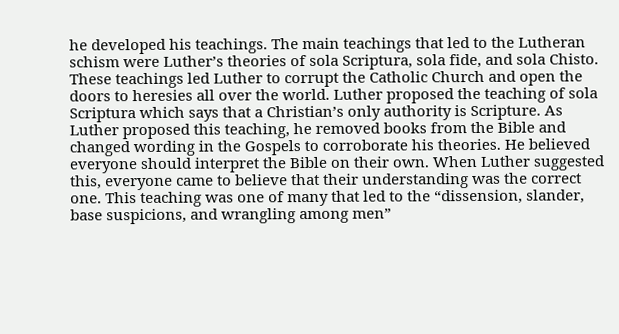he developed his teachings. The main teachings that led to the Lutheran schism were Luther’s theories of sola Scriptura, sola fide, and sola Chisto. These teachings led Luther to corrupt the Catholic Church and open the doors to heresies all over the world. Luther proposed the teaching of sola Scriptura which says that a Christian’s only authority is Scripture. As Luther proposed this teaching, he removed books from the Bible and changed wording in the Gospels to corroborate his theories. He believed everyone should interpret the Bible on their own. When Luther suggested this, everyone came to believe that their understanding was the correct one. This teaching was one of many that led to the “dissension, slander, base suspicions, and wrangling among men”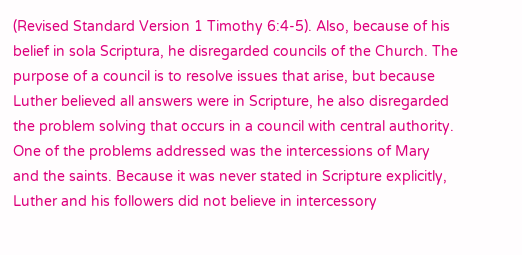(Revised Standard Version 1 Timothy 6:4-5). Also, because of his belief in sola Scriptura, he disregarded councils of the Church. The purpose of a council is to resolve issues that arise, but because Luther believed all answers were in Scripture, he also disregarded the problem solving that occurs in a council with central authority. One of the problems addressed was the intercessions of Mary and the saints. Because it was never stated in Scripture explicitly, Luther and his followers did not believe in intercessory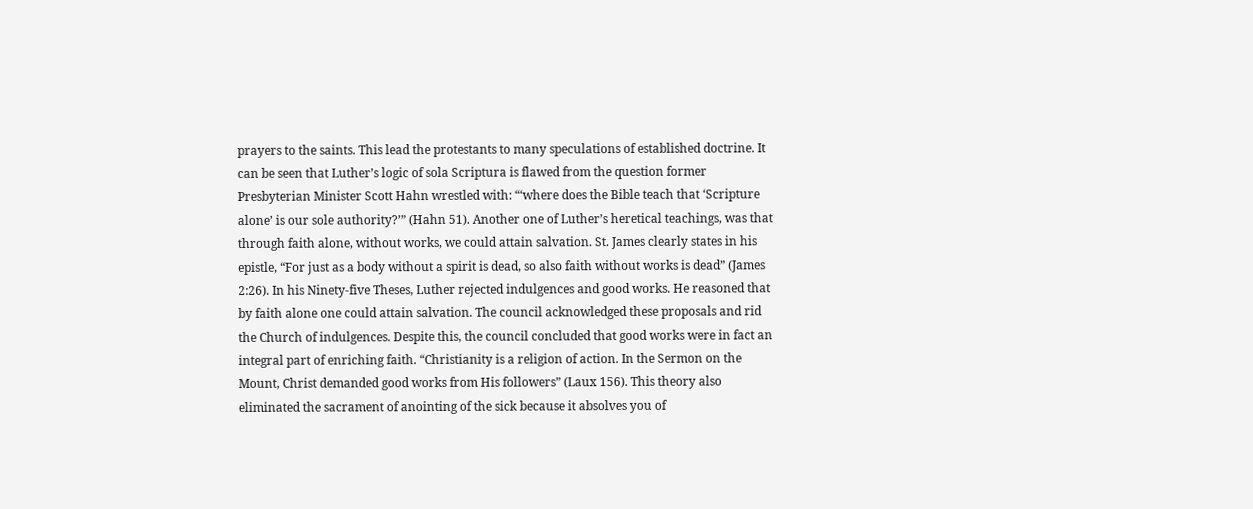prayers to the saints. This lead the protestants to many speculations of established doctrine. It can be seen that Luther’s logic of sola Scriptura is flawed from the question former Presbyterian Minister Scott Hahn wrestled with: “‘where does the Bible teach that ‘Scripture alone’ is our sole authority?’” (Hahn 51). Another one of Luther’s heretical teachings, was that through faith alone, without works, we could attain salvation. St. James clearly states in his epistle, “For just as a body without a spirit is dead, so also faith without works is dead” (James 2:26). In his Ninety-five Theses, Luther rejected indulgences and good works. He reasoned that by faith alone one could attain salvation. The council acknowledged these proposals and rid the Church of indulgences. Despite this, the council concluded that good works were in fact an integral part of enriching faith. “Christianity is a religion of action. In the Sermon on the Mount, Christ demanded good works from His followers” (Laux 156). This theory also eliminated the sacrament of anointing of the sick because it absolves you of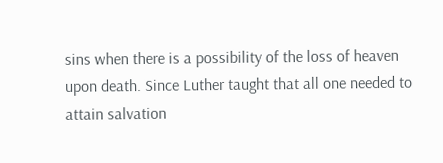sins when there is a possibility of the loss of heaven upon death. Since Luther taught that all one needed to attain salvation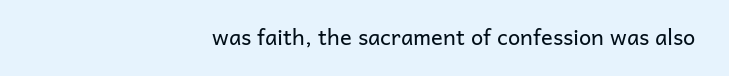was faith, the sacrament of confession was also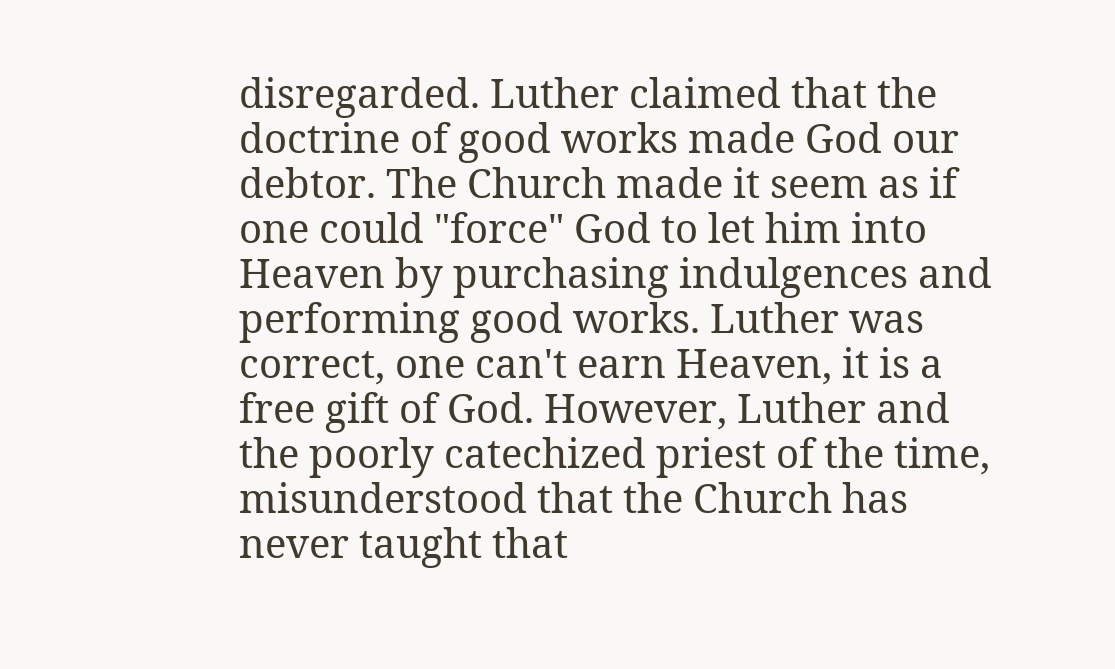disregarded. Luther claimed that the doctrine of good works made God our debtor. The Church made it seem as if one could "force" God to let him into Heaven by purchasing indulgences and performing good works. Luther was correct, one can't earn Heaven, it is a free gift of God. However, Luther and the poorly catechized priest of the time, misunderstood that the Church has never taught that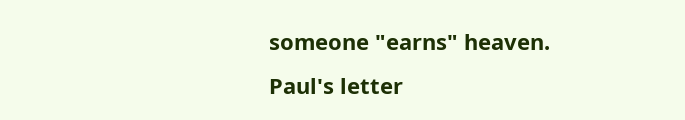someone "earns" heaven. Paul's letter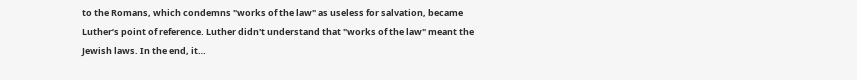to the Romans, which condemns "works of the law" as useless for salvation, became Luther’s point of reference. Luther didn't understand that "works of the law" meant the Jewish laws. In the end, it…